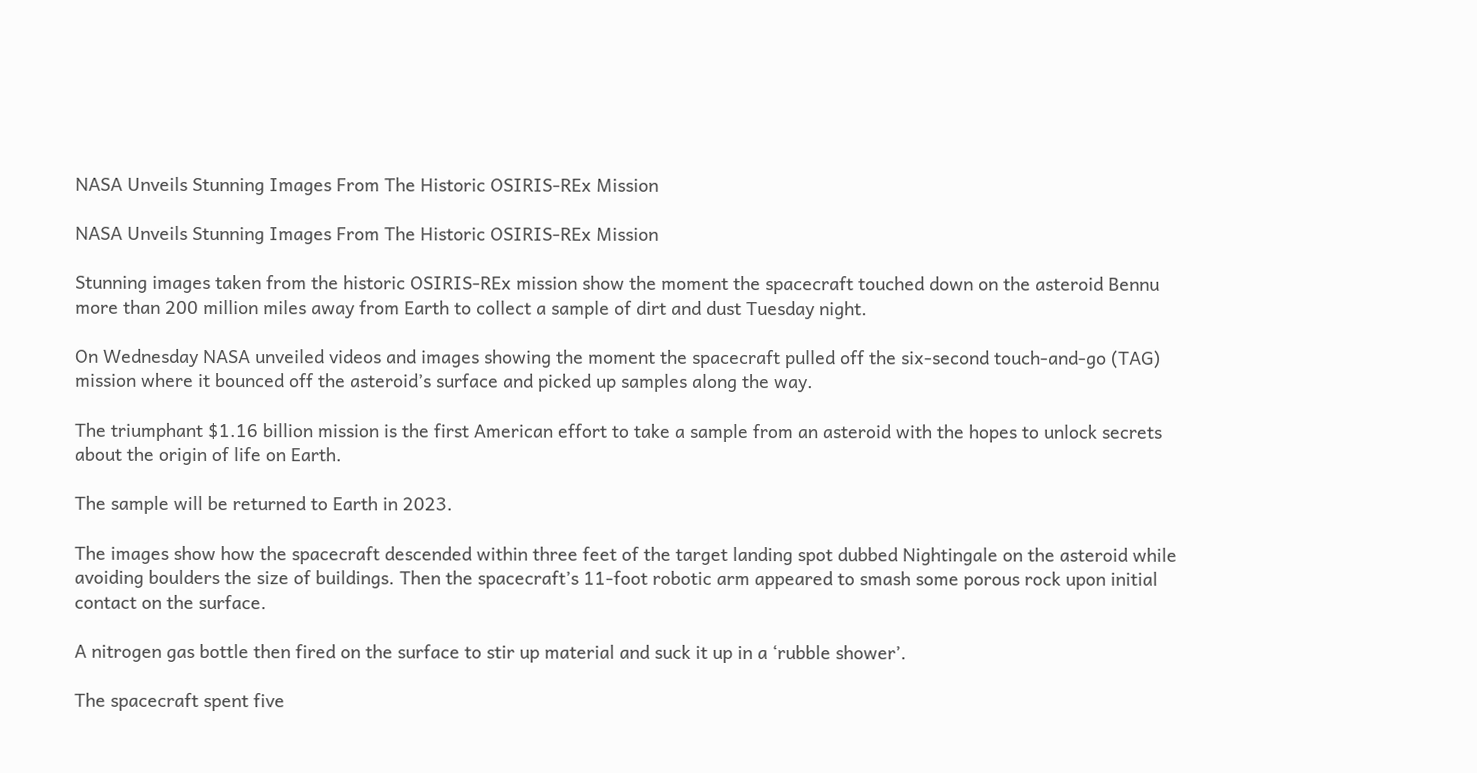NASA Unveils Stunning Images From The Historic OSIRIS-REx Mission

NASA Unveils Stunning Images From The Historic OSIRIS-REx Mission

Stunning images taken from the historic OSIRIS-REx mission show the moment the spacecraft touched down on the asteroid Bennu more than 200 million miles away from Earth to collect a sample of dirt and dust Tuesday night.

On Wednesday NASA unveiled videos and images showing the moment the spacecraft pulled off the six-second touch-and-go (TAG) mission where it bounced off the asteroid’s surface and picked up samples along the way.

The triumphant $1.16 billion mission is the first American effort to take a sample from an asteroid with the hopes to unlock secrets about the origin of life on Earth.

The sample will be returned to Earth in 2023.

The images show how the spacecraft descended within three feet of the target landing spot dubbed Nightingale on the asteroid while avoiding boulders the size of buildings. Then the spacecraft’s 11-foot robotic arm appeared to smash some porous rock upon initial contact on the surface.

A nitrogen gas bottle then fired on the surface to stir up material and suck it up in a ‘rubble shower’.

The spacecraft spent five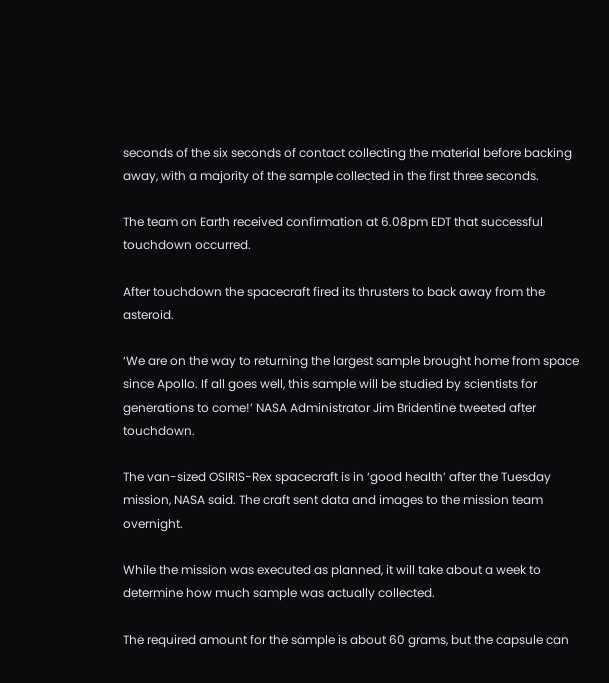seconds of the six seconds of contact collecting the material before backing away, with a majority of the sample collected in the first three seconds.

The team on Earth received confirmation at 6.08pm EDT that successful touchdown occurred.

After touchdown the spacecraft fired its thrusters to back away from the asteroid.

‘We are on the way to returning the largest sample brought home from space since Apollo. If all goes well, this sample will be studied by scientists for generations to come!’ NASA Administrator Jim Bridentine tweeted after touchdown.

The van-sized OSIRIS-Rex spacecraft is in ‘good health’ after the Tuesday mission, NASA said. The craft sent data and images to the mission team overnight.

While the mission was executed as planned, it will take about a week to determine how much sample was actually collected.

The required amount for the sample is about 60 grams, but the capsule can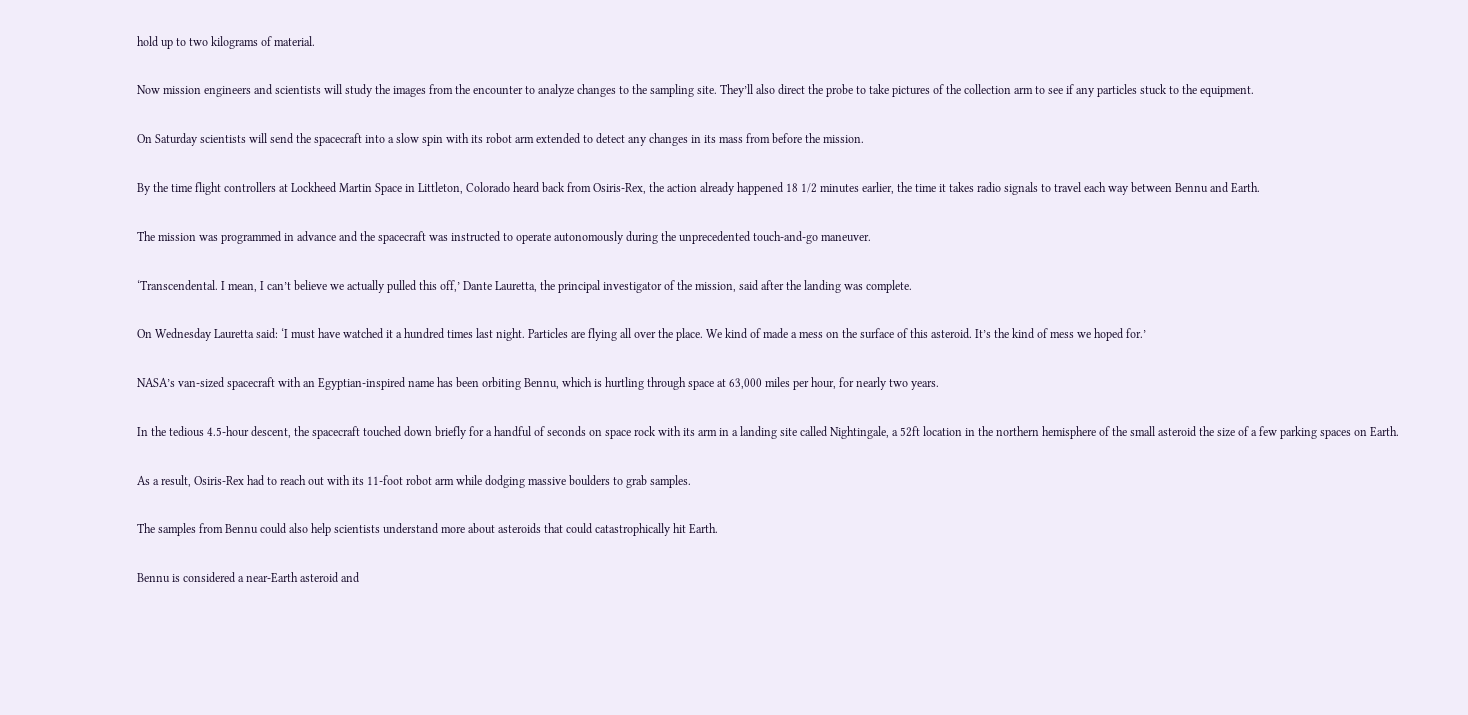hold up to two kilograms of material.

Now mission engineers and scientists will study the images from the encounter to analyze changes to the sampling site. They’ll also direct the probe to take pictures of the collection arm to see if any particles stuck to the equipment.

On Saturday scientists will send the spacecraft into a slow spin with its robot arm extended to detect any changes in its mass from before the mission.

By the time flight controllers at Lockheed Martin Space in Littleton, Colorado heard back from Osiris-Rex, the action already happened 18 1/2 minutes earlier, the time it takes radio signals to travel each way between Bennu and Earth.

The mission was programmed in advance and the spacecraft was instructed to operate autonomously during the unprecedented touch-and-go maneuver.

‘Transcendental. I mean, I can’t believe we actually pulled this off,’ Dante Lauretta, the principal investigator of the mission, said after the landing was complete.

On Wednesday Lauretta said: ‘I must have watched it a hundred times last night. Particles are flying all over the place. We kind of made a mess on the surface of this asteroid. It’s the kind of mess we hoped for.’

NASA’s van-sized spacecraft with an Egyptian-inspired name has been orbiting Bennu, which is hurtling through space at 63,000 miles per hour, for nearly two years.

In the tedious 4.5-hour descent, the spacecraft touched down briefly for a handful of seconds on space rock with its arm in a landing site called Nightingale, a 52ft location in the northern hemisphere of the small asteroid the size of a few parking spaces on Earth.

As a result, Osiris-Rex had to reach out with its 11-foot robot arm while dodging massive boulders to grab samples.

The samples from Bennu could also help scientists understand more about asteroids that could catastrophically hit Earth.

Bennu is considered a near-Earth asteroid and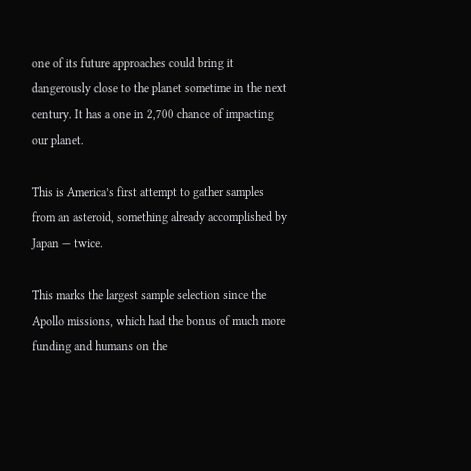one of its future approaches could bring it dangerously close to the planet sometime in the next century. It has a one in 2,700 chance of impacting our planet.

This is America’s first attempt to gather samples from an asteroid, something already accomplished by Japan — twice.

This marks the largest sample selection since the Apollo missions, which had the bonus of much more funding and humans on the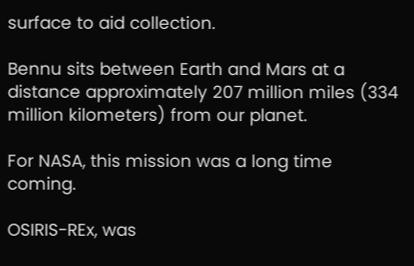surface to aid collection.

Bennu sits between Earth and Mars at a distance approximately 207 million miles (334 million kilometers) from our planet.

For NASA, this mission was a long time coming.

OSIRIS-REx, was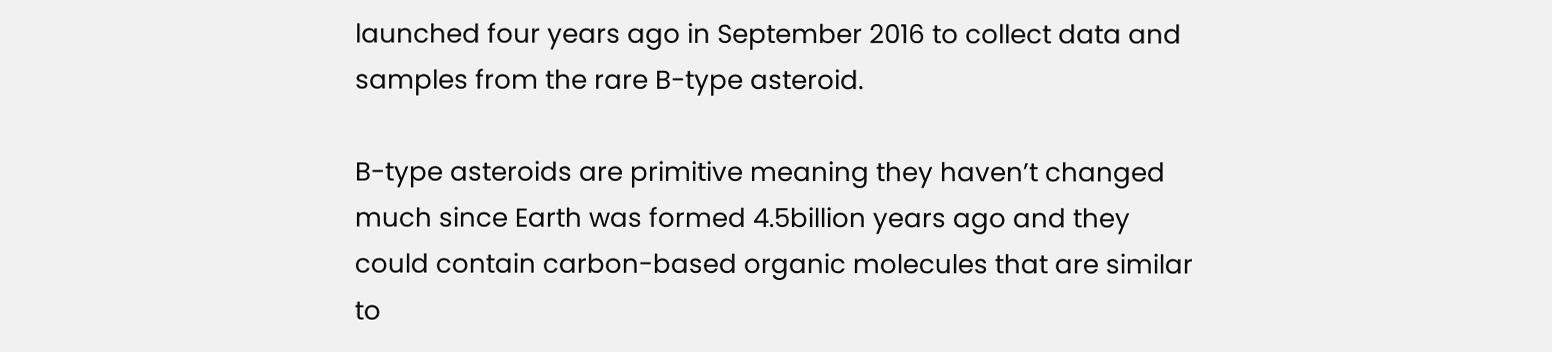launched four years ago in September 2016 to collect data and samples from the rare B-type asteroid.

B-type asteroids are primitive meaning they haven’t changed much since Earth was formed 4.5billion years ago and they could contain carbon-based organic molecules that are similar to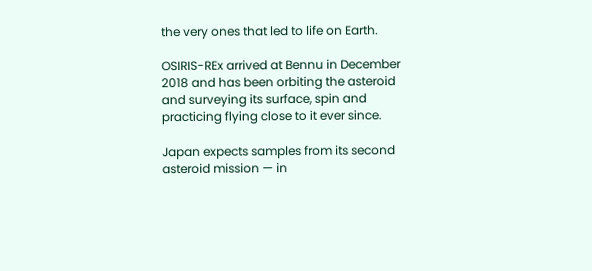the very ones that led to life on Earth.

OSIRIS-REx arrived at Bennu in December 2018 and has been orbiting the asteroid and surveying its surface, spin and practicing flying close to it ever since.

Japan expects samples from its second asteroid mission — in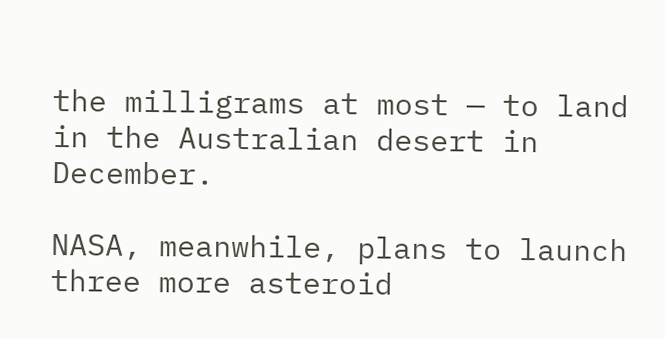the milligrams at most — to land in the Australian desert in December.

NASA, meanwhile, plans to launch three more asteroid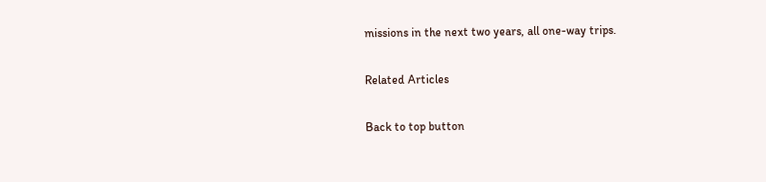missions in the next two years, all one-way trips.

Related Articles

Back to top button